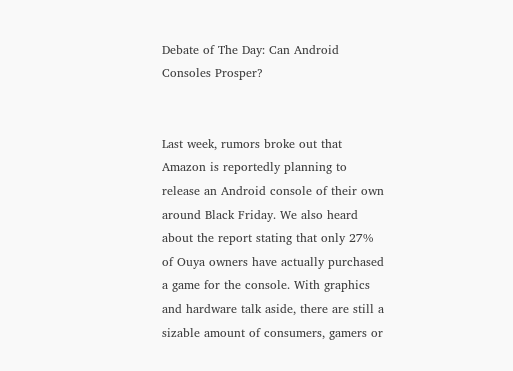Debate of The Day: Can Android Consoles Prosper?


Last week, rumors broke out that Amazon is reportedly planning to release an Android console of their own around Black Friday. We also heard about the report stating that only 27% of Ouya owners have actually purchased a game for the console. With graphics and hardware talk aside, there are still a sizable amount of consumers, gamers or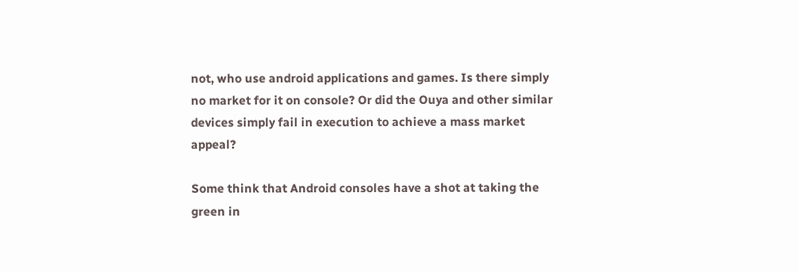not, who use android applications and games. Is there simply no market for it on console? Or did the Ouya and other similar devices simply fail in execution to achieve a mass market appeal?

Some think that Android consoles have a shot at taking the green in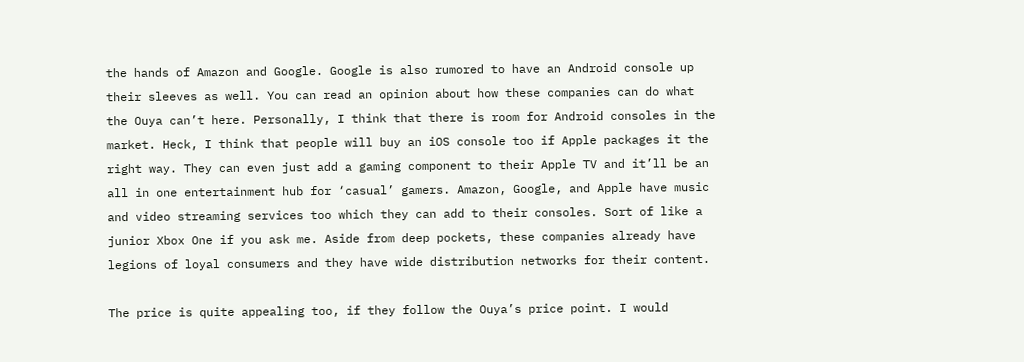the hands of Amazon and Google. Google is also rumored to have an Android console up their sleeves as well. You can read an opinion about how these companies can do what the Ouya can’t here. Personally, I think that there is room for Android consoles in the market. Heck, I think that people will buy an iOS console too if Apple packages it the right way. They can even just add a gaming component to their Apple TV and it’ll be an all in one entertainment hub for ‘casual’ gamers. Amazon, Google, and Apple have music and video streaming services too which they can add to their consoles. Sort of like a junior Xbox One if you ask me. Aside from deep pockets, these companies already have legions of loyal consumers and they have wide distribution networks for their content.

The price is quite appealing too, if they follow the Ouya’s price point. I would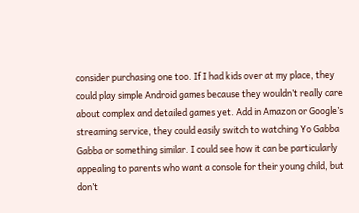consider purchasing one too. If I had kids over at my place, they could play simple Android games because they wouldn’t really care about complex and detailed games yet. Add in Amazon or Google’s streaming service, they could easily switch to watching Yo Gabba Gabba or something similar. I could see how it can be particularly appealing to parents who want a console for their young child, but don’t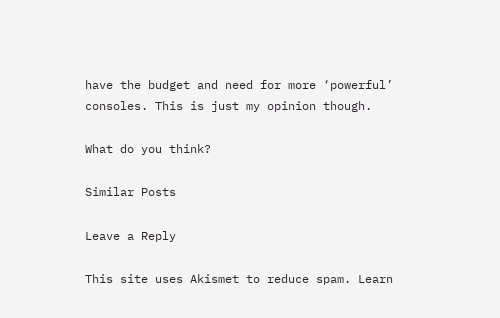have the budget and need for more ‘powerful’ consoles. This is just my opinion though.

What do you think?

Similar Posts

Leave a Reply

This site uses Akismet to reduce spam. Learn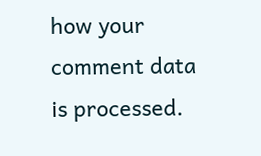how your comment data is processed.